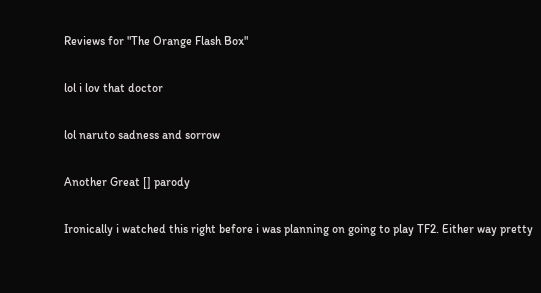Reviews for "The Orange Flash Box"

lol i lov that doctor

lol naruto sadness and sorrow

Another Great [] parody

Ironically i watched this right before i was planning on going to play TF2. Either way pretty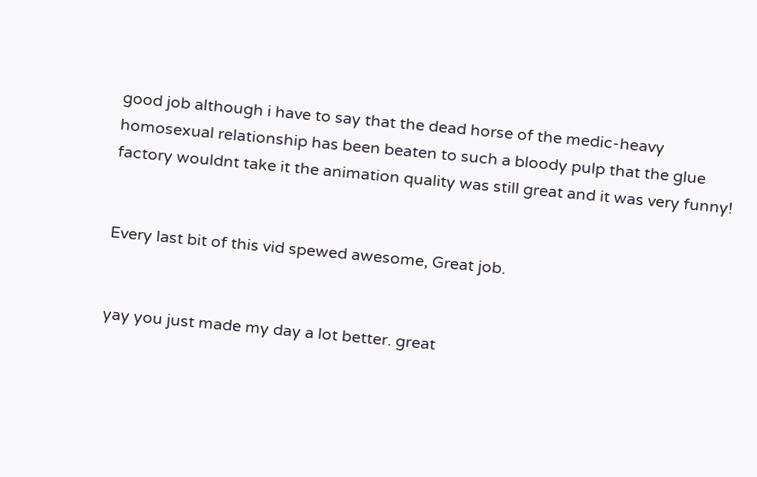good job although i have to say that the dead horse of the medic-heavy homosexual relationship has been beaten to such a bloody pulp that the glue factory wouldnt take it the animation quality was still great and it was very funny!


Every last bit of this vid spewed awesome, Great job.


yay you just made my day a lot better. great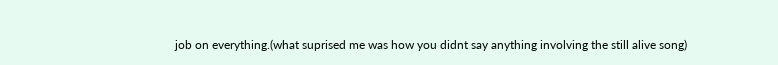job on everything.(what suprised me was how you didnt say anything involving the still alive song)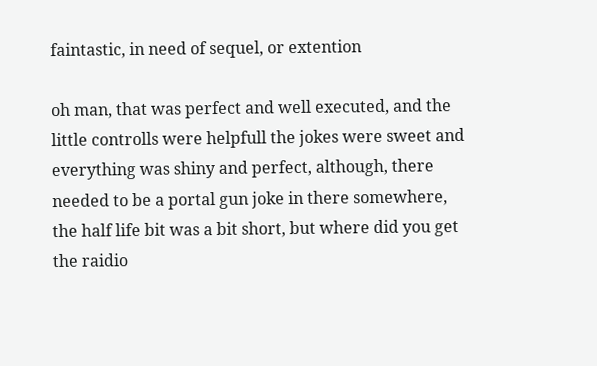faintastic, in need of sequel, or extention

oh man, that was perfect and well executed, and the little controlls were helpfull the jokes were sweet and everything was shiny and perfect, although, there needed to be a portal gun joke in there somewhere, the half life bit was a bit short, but where did you get the raidio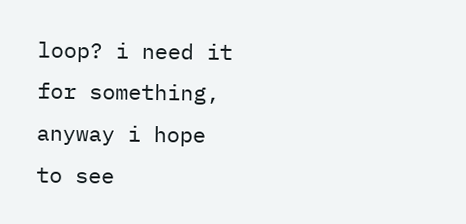loop? i need it for something, anyway i hope to see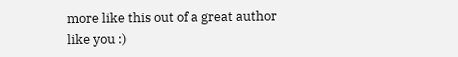more like this out of a great author like you :)